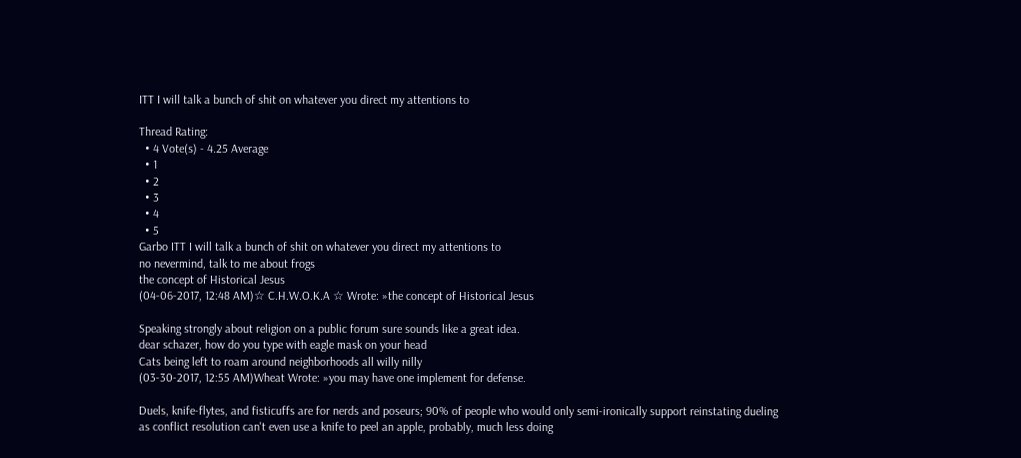ITT I will talk a bunch of shit on whatever you direct my attentions to

Thread Rating:
  • 4 Vote(s) - 4.25 Average
  • 1
  • 2
  • 3
  • 4
  • 5
Garbo ITT I will talk a bunch of shit on whatever you direct my attentions to
no nevermind, talk to me about frogs
the concept of Historical Jesus
(04-06-2017, 12:48 AM)☆ C.H.W.O.K.A ☆ Wrote: »the concept of Historical Jesus

Speaking strongly about religion on a public forum sure sounds like a great idea.
dear schazer, how do you type with eagle mask on your head
Cats being left to roam around neighborhoods all willy nilly
(03-30-2017, 12:55 AM)Wheat Wrote: »you may have one implement for defense.

Duels, knife-flytes, and fisticuffs are for nerds and poseurs; 90% of people who would only semi-ironically support reinstating dueling as conflict resolution can't even use a knife to peel an apple, probably, much less doing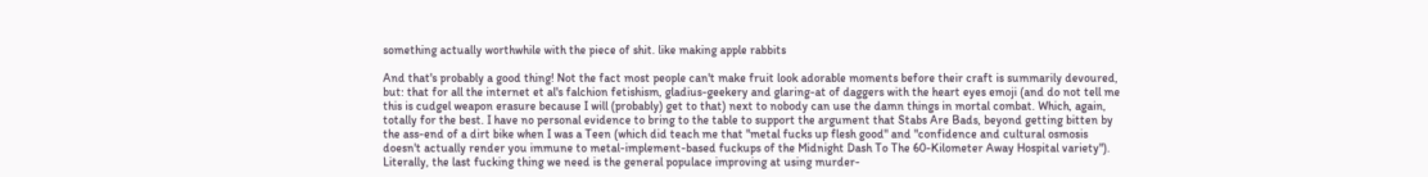something actually worthwhile with the piece of shit. like making apple rabbits

And that's probably a good thing! Not the fact most people can't make fruit look adorable moments before their craft is summarily devoured, but: that for all the internet et al's falchion fetishism, gladius-geekery and glaring-at of daggers with the heart eyes emoji (and do not tell me this is cudgel weapon erasure because I will (probably) get to that) next to nobody can use the damn things in mortal combat. Which, again, totally for the best. I have no personal evidence to bring to the table to support the argument that Stabs Are Bads, beyond getting bitten by the ass-end of a dirt bike when I was a Teen (which did teach me that "metal fucks up flesh good" and "confidence and cultural osmosis doesn't actually render you immune to metal-implement-based fuckups of the Midnight Dash To The 60-Kilometer Away Hospital variety"). Literally, the last fucking thing we need is the general populace improving at using murder-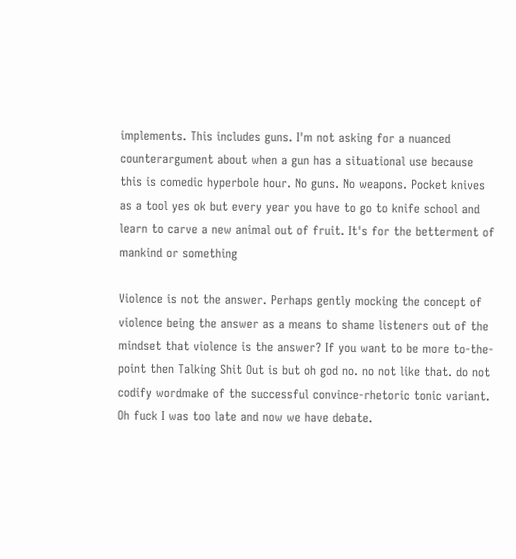implements. This includes guns. I'm not asking for a nuanced counterargument about when a gun has a situational use because this is comedic hyperbole hour. No guns. No weapons. Pocket knives as a tool yes ok but every year you have to go to knife school and learn to carve a new animal out of fruit. It's for the betterment of mankind or something

Violence is not the answer. Perhaps gently mocking the concept of violence being the answer as a means to shame listeners out of the mindset that violence is the answer? If you want to be more to-the-point then Talking Shit Out is but oh god no. no not like that. do not codify wordmake of the successful convince-rhetoric tonic variant. Oh fuck I was too late and now we have debate.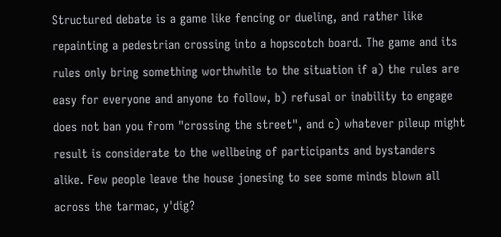Structured debate is a game like fencing or dueling, and rather like repainting a pedestrian crossing into a hopscotch board. The game and its rules only bring something worthwhile to the situation if a) the rules are easy for everyone and anyone to follow, b) refusal or inability to engage does not ban you from "crossing the street", and c) whatever pileup might result is considerate to the wellbeing of participants and bystanders alike. Few people leave the house jonesing to see some minds blown all across the tarmac, y'dig?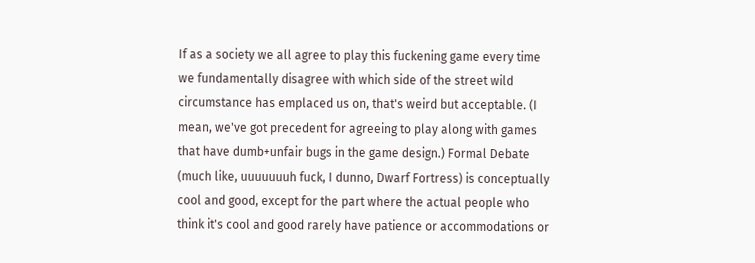If as a society we all agree to play this fuckening game every time we fundamentally disagree with which side of the street wild circumstance has emplaced us on, that's weird but acceptable. (I mean, we've got precedent for agreeing to play along with games that have dumb+unfair bugs in the game design.) Formal Debate (much like, uuuuuuuh fuck, I dunno, Dwarf Fortress) is conceptually cool and good, except for the part where the actual people who think it's cool and good rarely have patience or accommodations or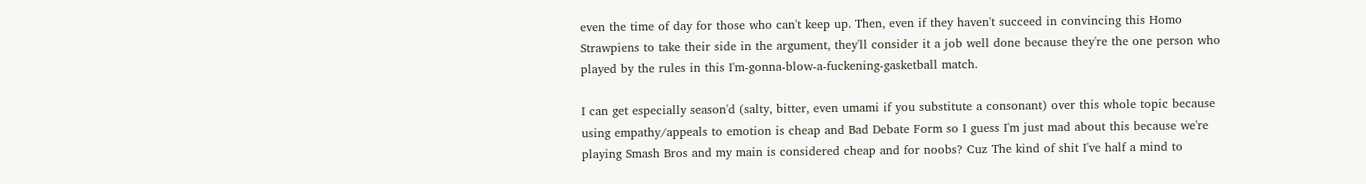even the time of day for those who can't keep up. Then, even if they haven't succeed in convincing this Homo Strawpiens to take their side in the argument, they'll consider it a job well done because they're the one person who played by the rules in this I'm-gonna-blow-a-fuckening-gasketball match.

I can get especially season'd (salty, bitter, even umami if you substitute a consonant) over this whole topic because using empathy/appeals to emotion is cheap and Bad Debate Form so I guess I'm just mad about this because we're playing Smash Bros and my main is considered cheap and for noobs? Cuz The kind of shit I've half a mind to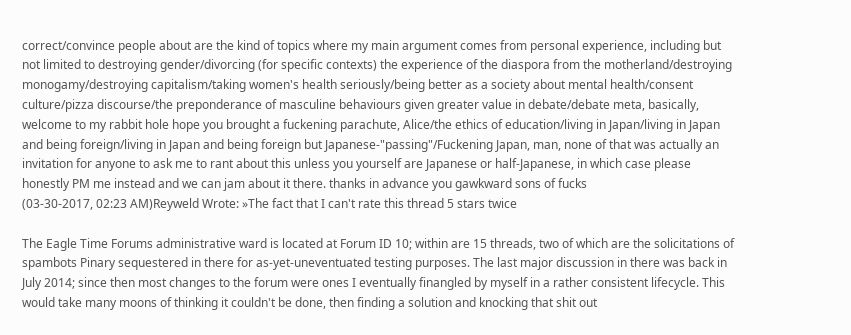correct/convince people about are the kind of topics where my main argument comes from personal experience, including but not limited to destroying gender/divorcing (for specific contexts) the experience of the diaspora from the motherland/destroying monogamy/destroying capitalism/taking women's health seriously/being better as a society about mental health/consent culture/pizza discourse/the preponderance of masculine behaviours given greater value in debate/debate meta, basically, welcome to my rabbit hole hope you brought a fuckening parachute, Alice/the ethics of education/living in Japan/living in Japan and being foreign/living in Japan and being foreign but Japanese-"passing"/Fuckening Japan, man, none of that was actually an invitation for anyone to ask me to rant about this unless you yourself are Japanese or half-Japanese, in which case please honestly PM me instead and we can jam about it there. thanks in advance you gawkward sons of fucks
(03-30-2017, 02:23 AM)Reyweld Wrote: »The fact that I can't rate this thread 5 stars twice

The Eagle Time Forums administrative ward is located at Forum ID 10; within are 15 threads, two of which are the solicitations of spambots Pinary sequestered in there for as-yet-uneventuated testing purposes. The last major discussion in there was back in July 2014; since then most changes to the forum were ones I eventually finangled by myself in a rather consistent lifecycle. This would take many moons of thinking it couldn't be done, then finding a solution and knocking that shit out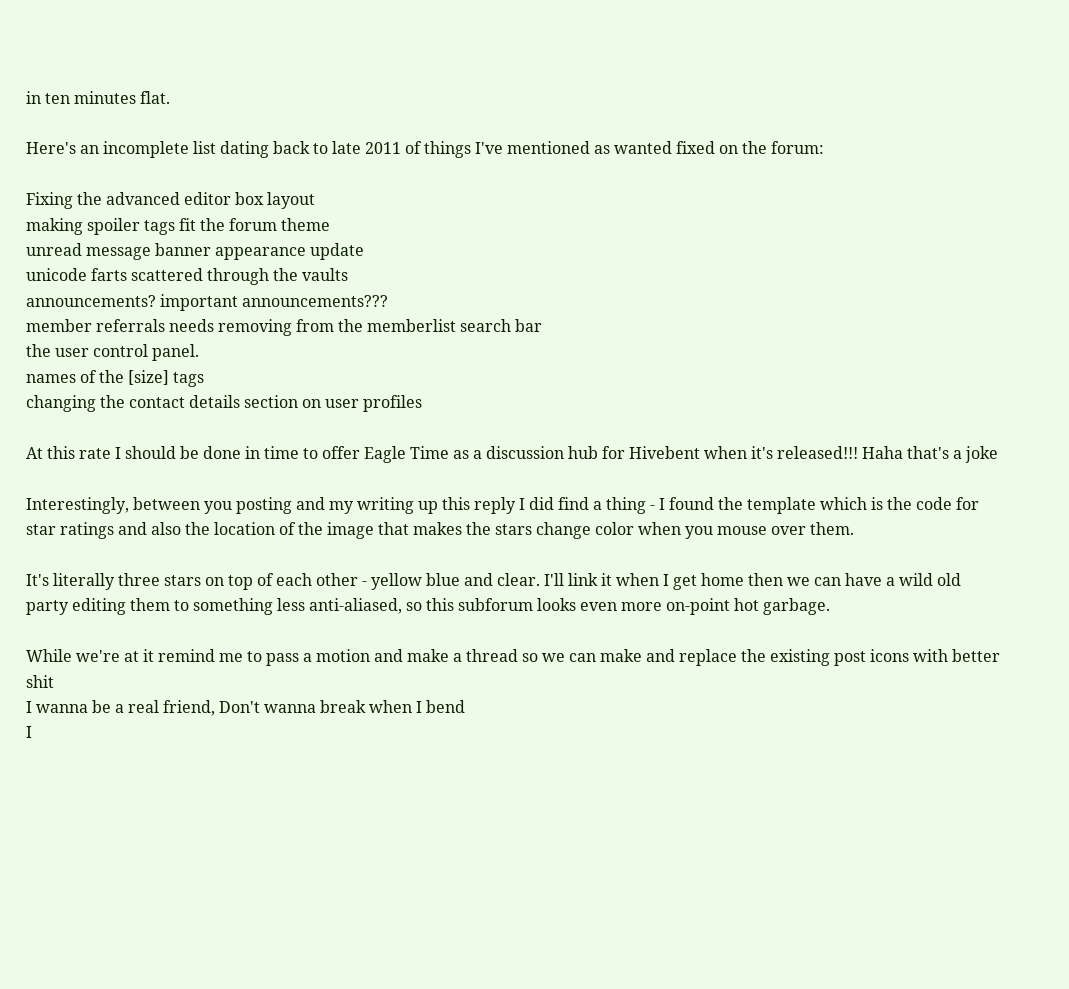in ten minutes flat.

Here's an incomplete list dating back to late 2011 of things I've mentioned as wanted fixed on the forum:

Fixing the advanced editor box layout
making spoiler tags fit the forum theme
unread message banner appearance update
unicode farts scattered through the vaults
announcements? important announcements???
member referrals needs removing from the memberlist search bar
the user control panel.
names of the [size] tags
changing the contact details section on user profiles

At this rate I should be done in time to offer Eagle Time as a discussion hub for Hivebent when it's released!!! Haha that's a joke

Interestingly, between you posting and my writing up this reply I did find a thing - I found the template which is the code for star ratings and also the location of the image that makes the stars change color when you mouse over them.

It's literally three stars on top of each other - yellow blue and clear. I'll link it when I get home then we can have a wild old party editing them to something less anti-aliased, so this subforum looks even more on-point hot garbage.

While we're at it remind me to pass a motion and make a thread so we can make and replace the existing post icons with better shit
I wanna be a real friend, Don't wanna break when I bend
I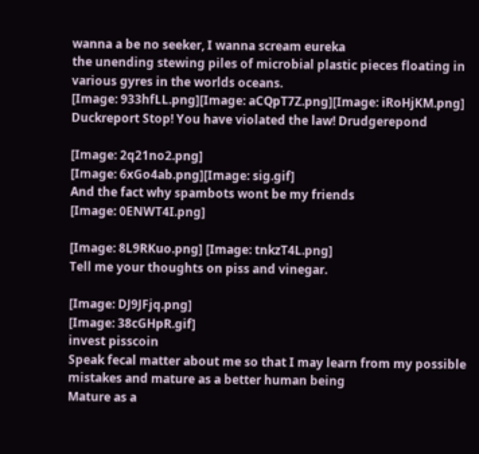wanna a be no seeker, I wanna scream eureka
the unending stewing piles of microbial plastic pieces floating in various gyres in the worlds oceans.
[Image: 933hfLL.png][Image: aCQpT7Z.png][Image: iRoHjKM.png]
Duckreport Stop! You have violated the law! Drudgerepond

[Image: 2q21no2.png]
[Image: 6xGo4ab.png][Image: sig.gif]
And the fact why spambots wont be my friends
[Image: 0ENWT4I.png]

[Image: 8L9RKuo.png] [Image: tnkzT4L.png]
Tell me your thoughts on piss and vinegar.

[Image: DJ9JFjq.png]
[Image: 38cGHpR.gif]
invest pisscoin
Speak fecal matter about me so that I may learn from my possible mistakes and mature as a better human being
Mature as a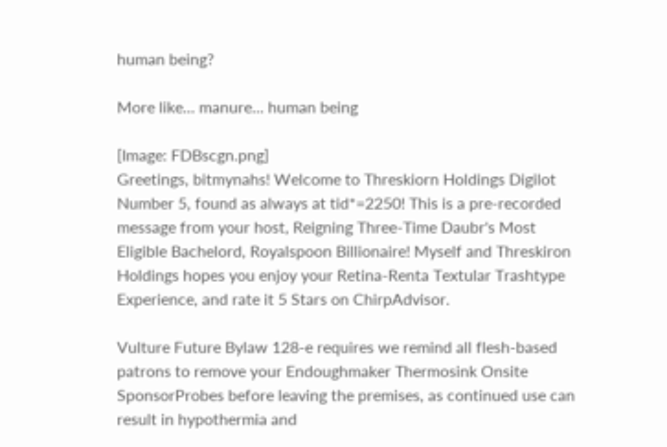human being?

More like... manure... human being

[Image: FDBscgn.png]
Greetings, bitmynahs! Welcome to Threskiorn Holdings Digilot Number 5, found as always at tid*=2250! This is a pre-recorded message from your host, Reigning Three-Time Daubr's Most Eligible Bachelord, Royalspoon Billionaire! Myself and Threskiron Holdings hopes you enjoy your Retina-Renta Textular Trashtype Experience, and rate it 5 Stars on ChirpAdvisor.

Vulture Future Bylaw 128-e requires we remind all flesh-based patrons to remove your Endoughmaker Thermosink Onsite SponsorProbes before leaving the premises, as continued use can result in hypothermia and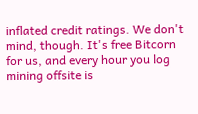inflated credit ratings. We don't mind, though. It's free Bitcorn for us, and every hour you log mining offsite is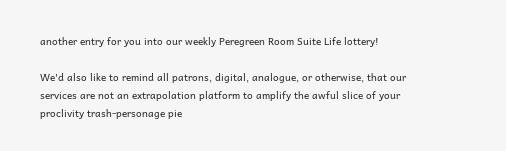another entry for you into our weekly Peregreen Room Suite Life lottery!

We'd also like to remind all patrons, digital, analogue, or otherwise, that our services are not an extrapolation platform to amplify the awful slice of your proclivity trash-personage pie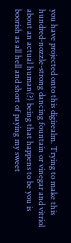you have projected onto this digirealm. Trying to make this hundred-nozzle-strong dancing fountain or vinegar and vitriol about an actual human(?) being that happens to be you is boorish as all hell and short of paying my sweet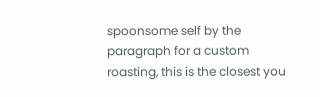spoonsome self by the paragraph for a custom roasting, this is the closest you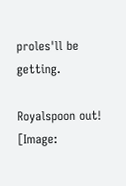proles'll be getting.

Royalspoon out!
[Image: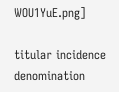WOU1YuE.png]

titular incidence denomination